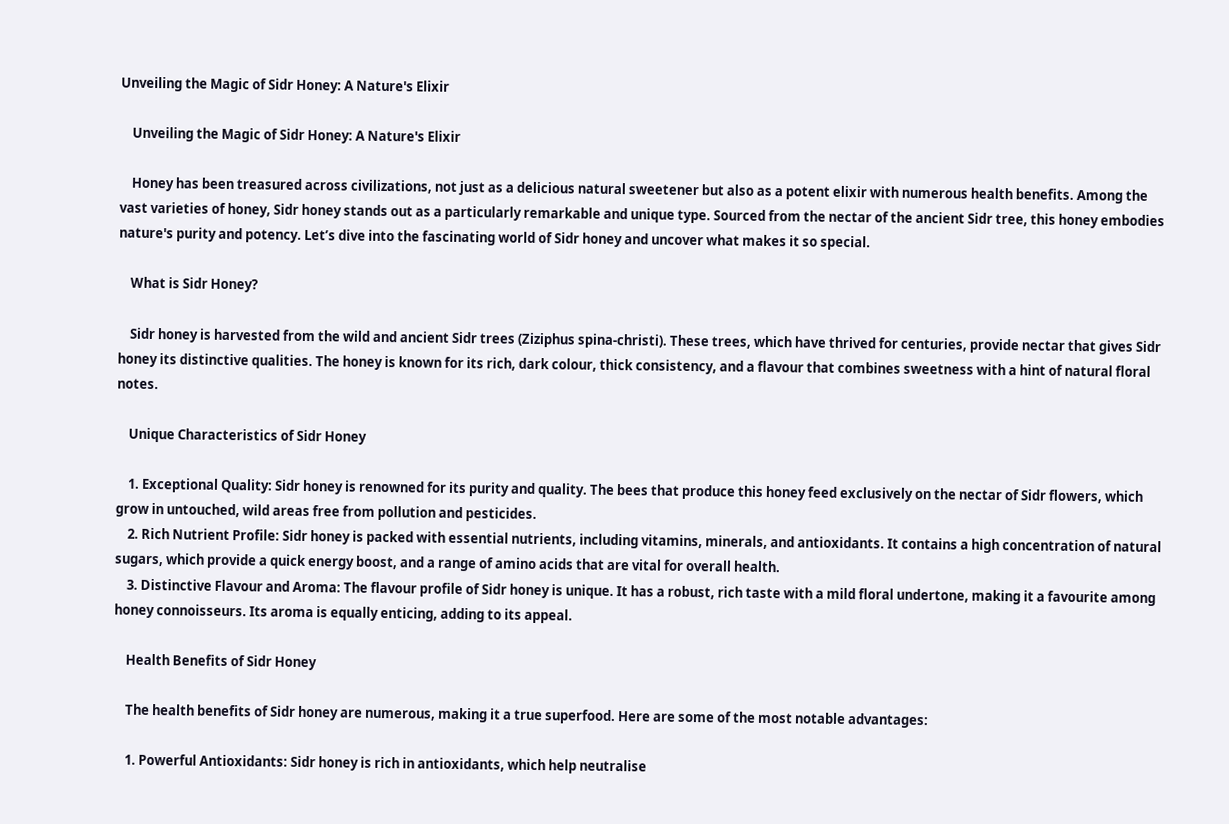Unveiling the Magic of Sidr Honey: A Nature's Elixir

    Unveiling the Magic of Sidr Honey: A Nature's Elixir

    Honey has been treasured across civilizations, not just as a delicious natural sweetener but also as a potent elixir with numerous health benefits. Among the vast varieties of honey, Sidr honey stands out as a particularly remarkable and unique type. Sourced from the nectar of the ancient Sidr tree, this honey embodies nature's purity and potency. Let’s dive into the fascinating world of Sidr honey and uncover what makes it so special.

    What is Sidr Honey?

    Sidr honey is harvested from the wild and ancient Sidr trees (Ziziphus spina-christi). These trees, which have thrived for centuries, provide nectar that gives Sidr honey its distinctive qualities. The honey is known for its rich, dark colour, thick consistency, and a flavour that combines sweetness with a hint of natural floral notes.

    Unique Characteristics of Sidr Honey

    1. Exceptional Quality: Sidr honey is renowned for its purity and quality. The bees that produce this honey feed exclusively on the nectar of Sidr flowers, which grow in untouched, wild areas free from pollution and pesticides.
    2. Rich Nutrient Profile: Sidr honey is packed with essential nutrients, including vitamins, minerals, and antioxidants. It contains a high concentration of natural sugars, which provide a quick energy boost, and a range of amino acids that are vital for overall health.
    3. Distinctive Flavour and Aroma: The flavour profile of Sidr honey is unique. It has a robust, rich taste with a mild floral undertone, making it a favourite among honey connoisseurs. Its aroma is equally enticing, adding to its appeal.

    Health Benefits of Sidr Honey

    The health benefits of Sidr honey are numerous, making it a true superfood. Here are some of the most notable advantages:

    1. Powerful Antioxidants: Sidr honey is rich in antioxidants, which help neutralise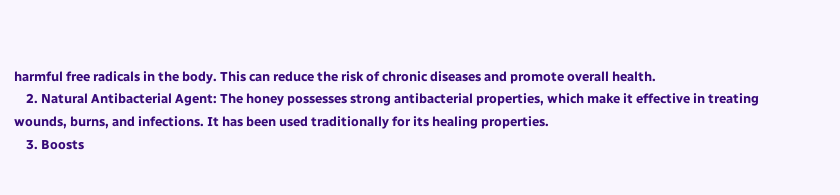harmful free radicals in the body. This can reduce the risk of chronic diseases and promote overall health.
    2. Natural Antibacterial Agent: The honey possesses strong antibacterial properties, which make it effective in treating wounds, burns, and infections. It has been used traditionally for its healing properties.
    3. Boosts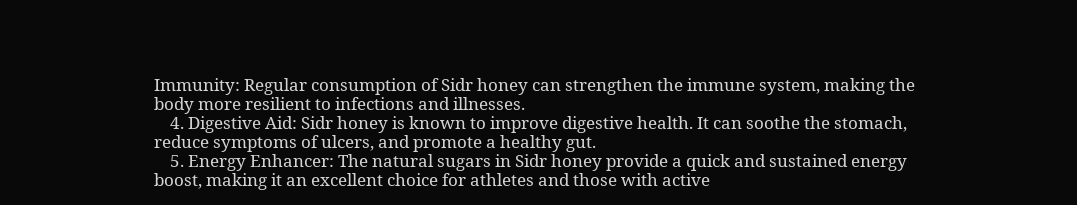Immunity: Regular consumption of Sidr honey can strengthen the immune system, making the body more resilient to infections and illnesses.
    4. Digestive Aid: Sidr honey is known to improve digestive health. It can soothe the stomach, reduce symptoms of ulcers, and promote a healthy gut.
    5. Energy Enhancer: The natural sugars in Sidr honey provide a quick and sustained energy boost, making it an excellent choice for athletes and those with active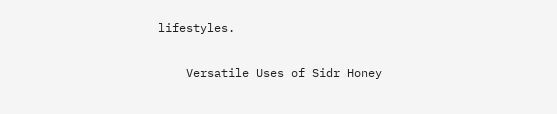lifestyles.

    Versatile Uses of Sidr Honey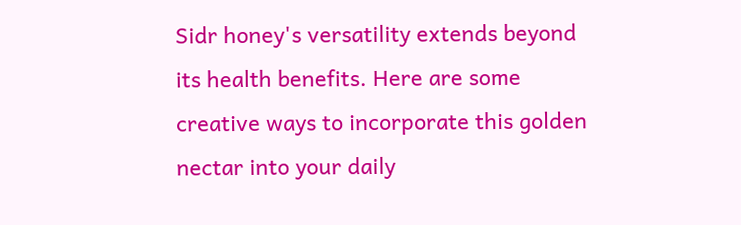Sidr honey's versatility extends beyond its health benefits. Here are some creative ways to incorporate this golden nectar into your daily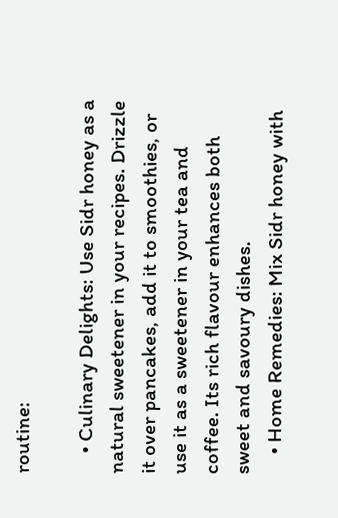routine:

    • Culinary Delights: Use Sidr honey as a natural sweetener in your recipes. Drizzle it over pancakes, add it to smoothies, or use it as a sweetener in your tea and coffee. Its rich flavour enhances both sweet and savoury dishes.
    • Home Remedies: Mix Sidr honey with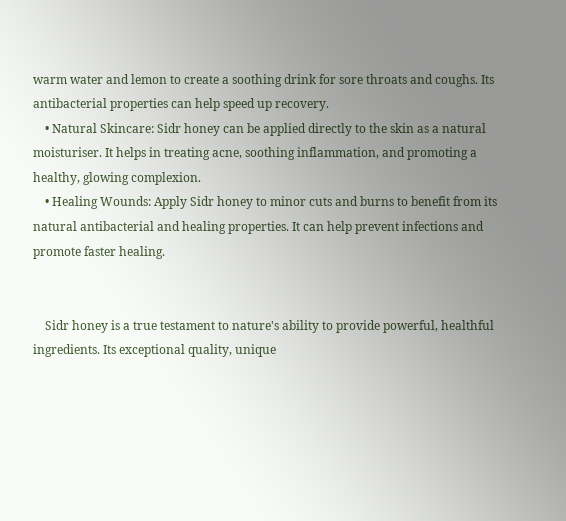warm water and lemon to create a soothing drink for sore throats and coughs. Its antibacterial properties can help speed up recovery.
    • Natural Skincare: Sidr honey can be applied directly to the skin as a natural moisturiser. It helps in treating acne, soothing inflammation, and promoting a healthy, glowing complexion.
    • Healing Wounds: Apply Sidr honey to minor cuts and burns to benefit from its natural antibacterial and healing properties. It can help prevent infections and promote faster healing.


    Sidr honey is a true testament to nature's ability to provide powerful, healthful ingredients. Its exceptional quality, unique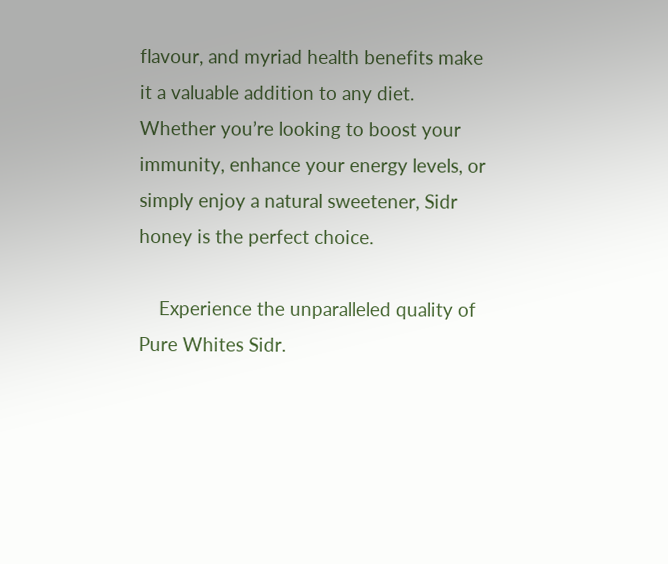flavour, and myriad health benefits make it a valuable addition to any diet. Whether you’re looking to boost your immunity, enhance your energy levels, or simply enjoy a natural sweetener, Sidr honey is the perfect choice.

    Experience the unparalleled quality of Pure Whites Sidr.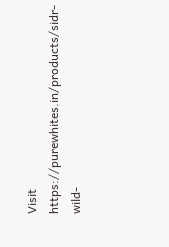Visit https://purewhites.in/products/sidr-wild-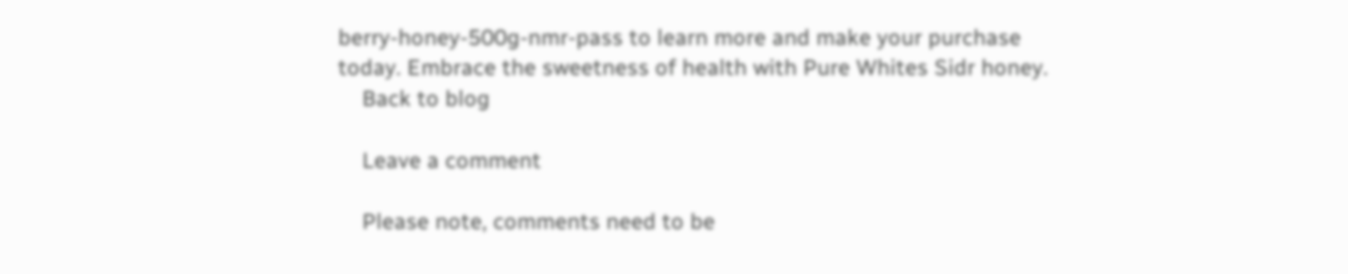berry-honey-500g-nmr-pass to learn more and make your purchase today. Embrace the sweetness of health with Pure Whites Sidr honey.
    Back to blog

    Leave a comment

    Please note, comments need to be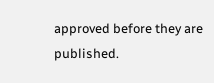approved before they are published.